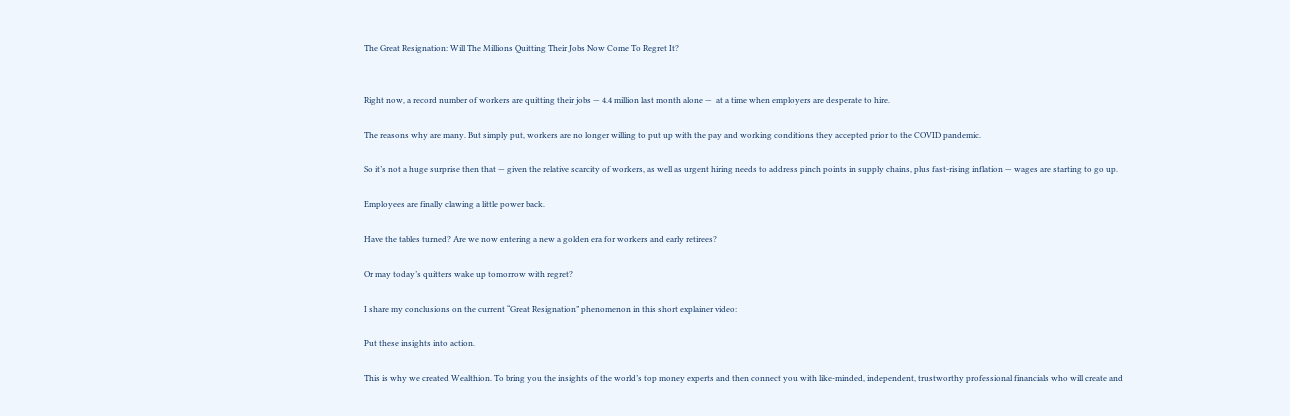The Great Resignation: Will The Millions Quitting Their Jobs Now Come To Regret It?


Right now, a record number of workers are quitting their jobs — 4.4 million last month alone —  at a time when employers are desperate to hire.

The reasons why are many. But simply put, workers are no longer willing to put up with the pay and working conditions they accepted prior to the COVID pandemic.

So it’s not a huge surprise then that — given the relative scarcity of workers, as well as urgent hiring needs to address pinch points in supply chains, plus fast-rising inflation — wages are starting to go up.

Employees are finally clawing a little power back.

Have the tables turned? Are we now entering a new a golden era for workers and early retirees?

Or may today’s quitters wake up tomorrow with regret?

I share my conclusions on the current “Great Resignation” phenomenon in this short explainer video:

Put these insights into action.

This is why we created Wealthion. To bring you the insights of the world’s top money experts and then connect you with like-minded, independent, trustworthy professional financials who will create and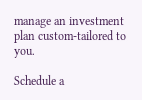manage an investment plan custom-tailored to you.

Schedule a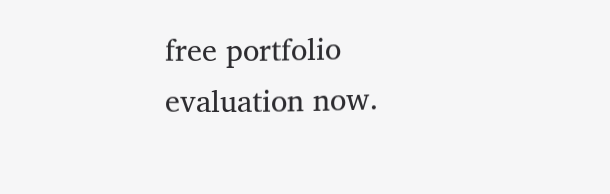free portfolio evaluation now.